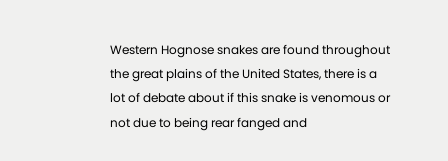Western Hognose snakes are found throughout the great plains of the United States, there is a lot of debate about if this snake is venomous or not due to being rear fanged and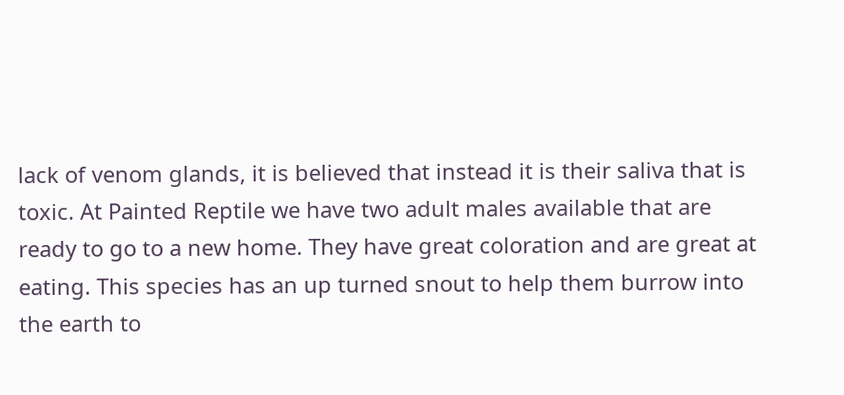lack of venom glands, it is believed that instead it is their saliva that is toxic. At Painted Reptile we have two adult males available that are ready to go to a new home. They have great coloration and are great at eating. This species has an up turned snout to help them burrow into the earth to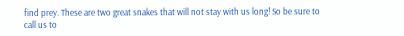find prey. These are two great snakes that will not stay with us long! So be sure to call us to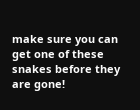make sure you can get one of these snakes before they are gone!